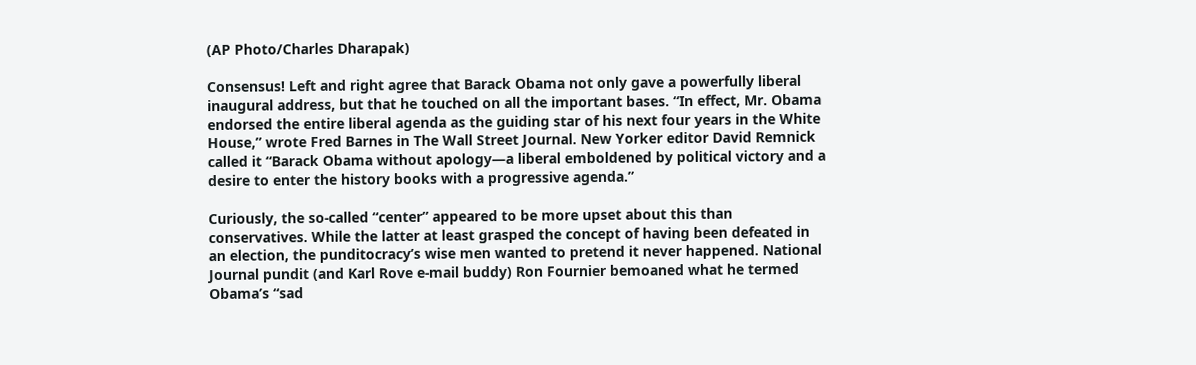(AP Photo/Charles Dharapak)

Consensus! Left and right agree that Barack Obama not only gave a powerfully liberal inaugural address, but that he touched on all the important bases. “In effect, Mr. Obama endorsed the entire liberal agenda as the guiding star of his next four years in the White House,” wrote Fred Barnes in The Wall Street Journal. New Yorker editor David Remnick called it “Barack Obama without apology—a liberal emboldened by political victory and a desire to enter the history books with a progressive agenda.”

Curiously, the so-called “center” appeared to be more upset about this than conservatives. While the latter at least grasped the concept of having been defeated in an election, the punditocracy’s wise men wanted to pretend it never happened. National Journal pundit (and Karl Rove e-mail buddy) Ron Fournier bemoaned what he termed Obama’s “sad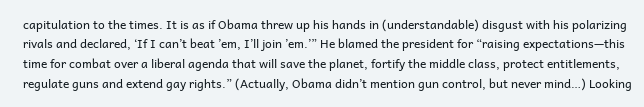capitulation to the times. It is as if Obama threw up his hands in (understandable) disgust with his polarizing rivals and declared, ‘If I can’t beat ’em, I’ll join ’em.’” He blamed the president for “raising expectations—this time for combat over a liberal agenda that will save the planet, fortify the middle class, protect entitlements, regulate guns and extend gay rights.” (Actually, Obama didn’t mention gun control, but never mind…) Looking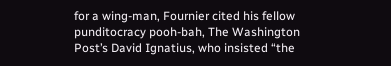for a wing-man, Fournier cited his fellow punditocracy pooh-bah, The Washington Post’s David Ignatius, who insisted “the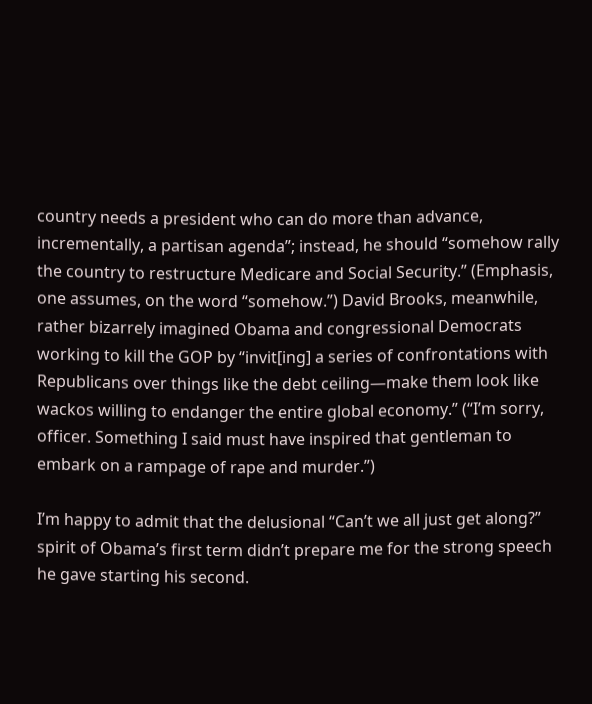country needs a president who can do more than advance, incrementally, a partisan agenda”; instead, he should “somehow rally the country to restructure Medicare and Social Security.” (Emphasis, one assumes, on the word “somehow.”) David Brooks, meanwhile, rather bizarrely imagined Obama and congressional Democrats working to kill the GOP by “invit[ing] a series of confrontations with Republicans over things like the debt ceiling—make them look like wackos willing to endanger the entire global economy.” (“I’m sorry, officer. Something I said must have inspired that gentleman to embark on a rampage of rape and murder.”)

I’m happy to admit that the delusional “Can’t we all just get along?” spirit of Obama’s first term didn’t prepare me for the strong speech he gave starting his second.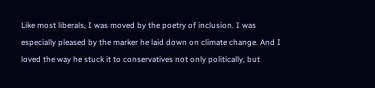Like most liberals, I was moved by the poetry of inclusion. I was especially pleased by the marker he laid down on climate change. And I loved the way he stuck it to conservatives not only politically, but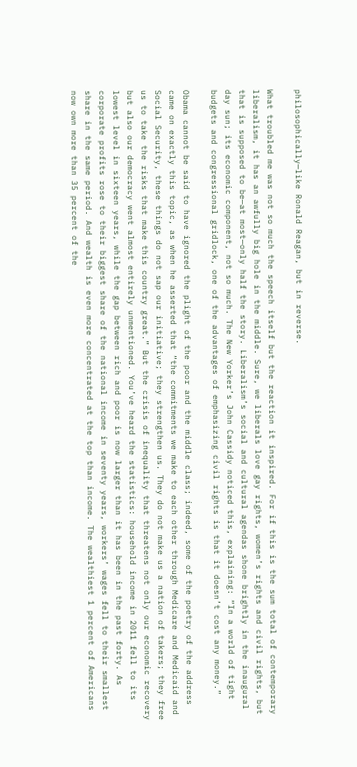philosophically—like Ronald Reagan, but in reverse.

What troubled me was not so much the speech itself but the reaction it inspired. For if this is the sum total of contemporary liberalism, it has an awfully big hole in the middle. Sure, we liberals love gay rights, women’s rights and civil rights, but that is supposed to be—at most—only half the story. Liberalism’s social and cultural agendas shone brightly in the inaugural day sun; its economic component, not so much. The New Yorker’s John Cassidy noticed this, explaining: “In a world of tight budgets and congressional gridlock, one of the advantages of emphasizing civil rights is that it doesn’t cost any money.”

Obama cannot be said to have ignored the plight of the poor and the middle class; indeed, some of the poetry of the address came on exactly this topic, as when he asserted that “the commitments we make to each other through Medicare and Medicaid and Social Security, these things do not sap our initiative; they strengthen us. They do not make us a nation of takers; they free us to take the risks that make this country great.” But the crisis of inequality that threatens not only our economic recovery but also our democracy went almost entirely unmentioned. You’ve heard the statistics: household income in 2011 fell to its lowest level in sixteen years, while the gap between rich and poor is now larger than it has been in the past forty. As corporate profits rose to their biggest share of the national income in seventy years, workers’ wages fell to their smallest share in the same period. And wealth is even more concentrated at the top than income. The wealthiest 1 percent of Americans now own more than 35 percent of the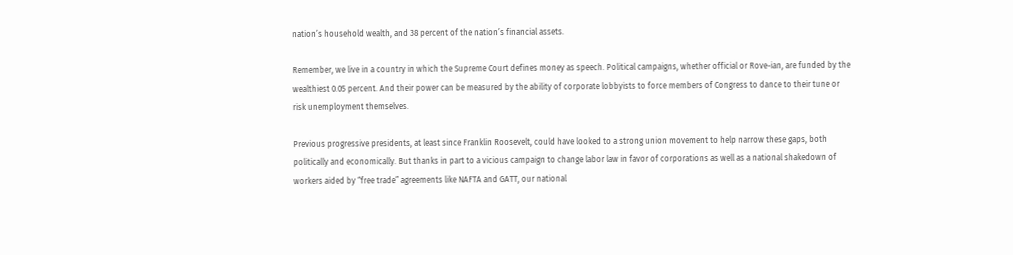nation’s household wealth, and 38 percent of the nation’s financial assets.

Remember, we live in a country in which the Supreme Court defines money as speech. Political campaigns, whether official or Rove-ian, are funded by the wealthiest 0.05 percent. And their power can be measured by the ability of corporate lobbyists to force members of Congress to dance to their tune or risk unemployment themselves.

Previous progressive presidents, at least since Franklin Roosevelt, could have looked to a strong union movement to help narrow these gaps, both politically and economically. But thanks in part to a vicious campaign to change labor law in favor of corporations as well as a national shakedown of workers aided by “free trade” agreements like NAFTA and GATT, our national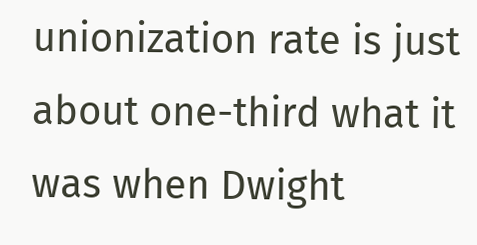unionization rate is just about one-third what it was when Dwight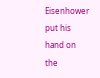Eisenhower put his hand on the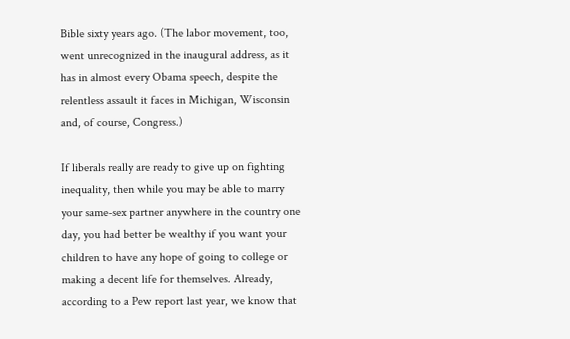Bible sixty years ago. (The labor movement, too, went unrecognized in the inaugural address, as it has in almost every Obama speech, despite the relentless assault it faces in Michigan, Wisconsin and, of course, Congress.)

If liberals really are ready to give up on fighting inequality, then while you may be able to marry your same-sex partner anywhere in the country one day, you had better be wealthy if you want your children to have any hope of going to college or making a decent life for themselves. Already, according to a Pew report last year, we know that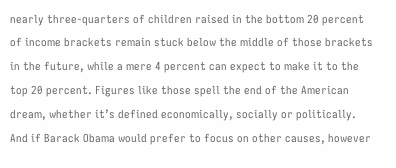nearly three-quarters of children raised in the bottom 20 percent of income brackets remain stuck below the middle of those brackets in the future, while a mere 4 percent can expect to make it to the top 20 percent. Figures like those spell the end of the American dream, whether it’s defined economically, socially or politically. And if Barack Obama would prefer to focus on other causes, however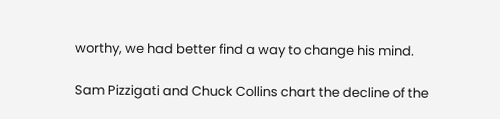worthy, we had better find a way to change his mind.

Sam Pizzigati and Chuck Collins chart the decline of the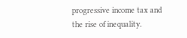progressive income tax and the rise of inequality.